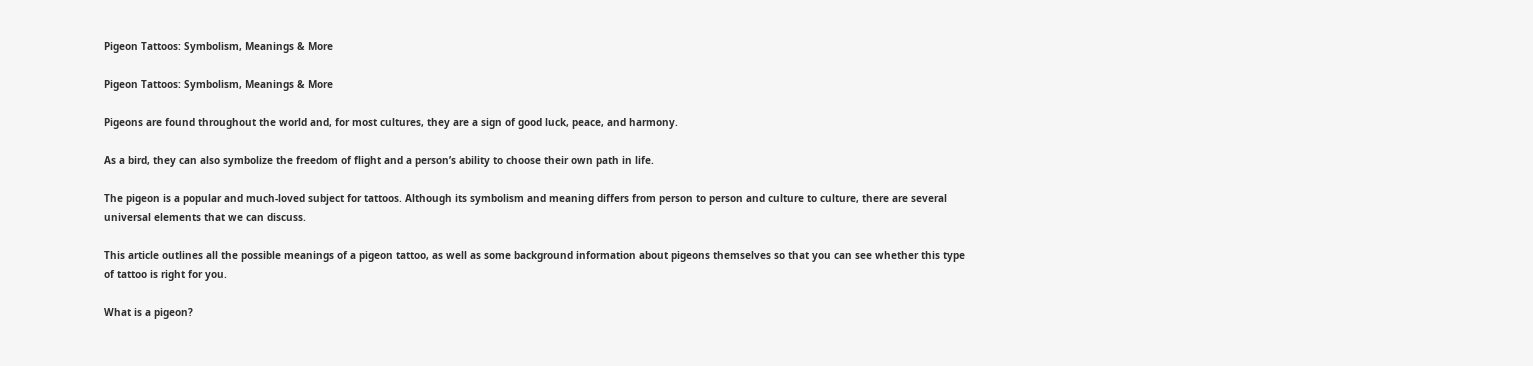Pigeon Tattoos: Symbolism, Meanings & More

Pigeon Tattoos: Symbolism, Meanings & More

Pigeons are found throughout the world and, for most cultures, they are a sign of good luck, peace, and harmony.

As a bird, they can also symbolize the freedom of flight and a person’s ability to choose their own path in life.

The pigeon is a popular and much-loved subject for tattoos. Although its symbolism and meaning differs from person to person and culture to culture, there are several universal elements that we can discuss.

This article outlines all the possible meanings of a pigeon tattoo, as well as some background information about pigeons themselves so that you can see whether this type of tattoo is right for you.

What is a pigeon?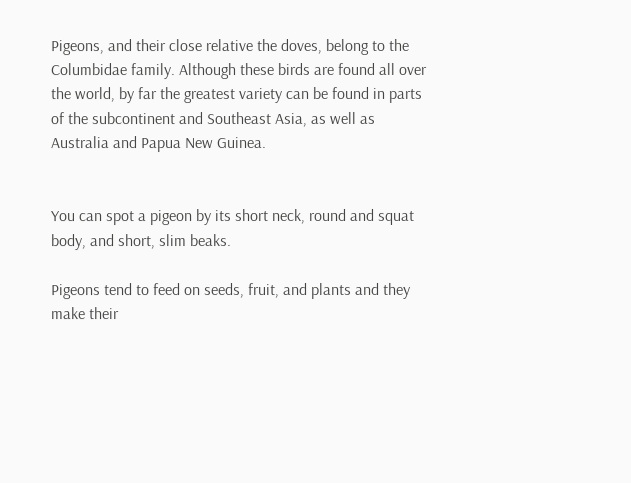Pigeons, and their close relative the doves, belong to the Columbidae family. Although these birds are found all over the world, by far the greatest variety can be found in parts of the subcontinent and Southeast Asia, as well as Australia and Papua New Guinea.


You can spot a pigeon by its short neck, round and squat body, and short, slim beaks.

Pigeons tend to feed on seeds, fruit, and plants and they make their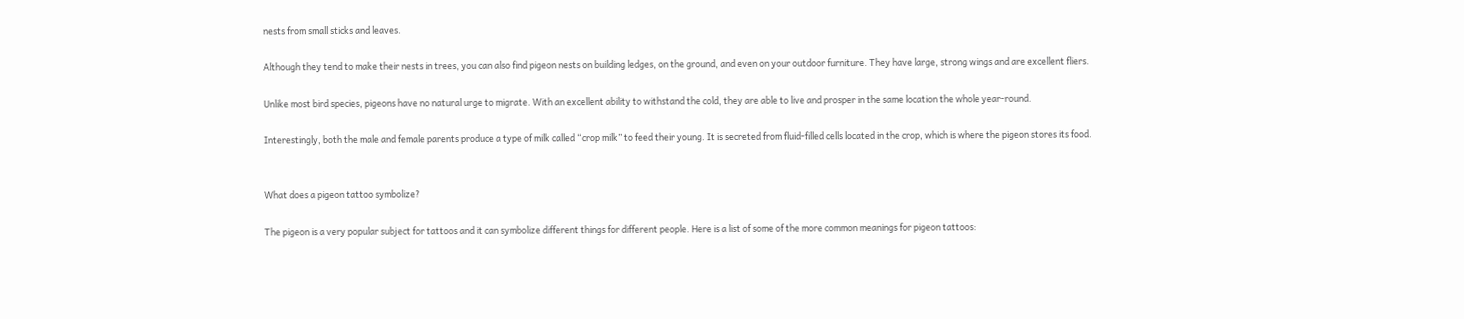nests from small sticks and leaves.

Although they tend to make their nests in trees, you can also find pigeon nests on building ledges, on the ground, and even on your outdoor furniture. They have large, strong wings and are excellent fliers.

Unlike most bird species, pigeons have no natural urge to migrate. With an excellent ability to withstand the cold, they are able to live and prosper in the same location the whole year-round.

Interestingly, both the male and female parents produce a type of milk called “crop milk” to feed their young. It is secreted from fluid-filled cells located in the crop, which is where the pigeon stores its food.


What does a pigeon tattoo symbolize?

The pigeon is a very popular subject for tattoos and it can symbolize different things for different people. Here is a list of some of the more common meanings for pigeon tattoos: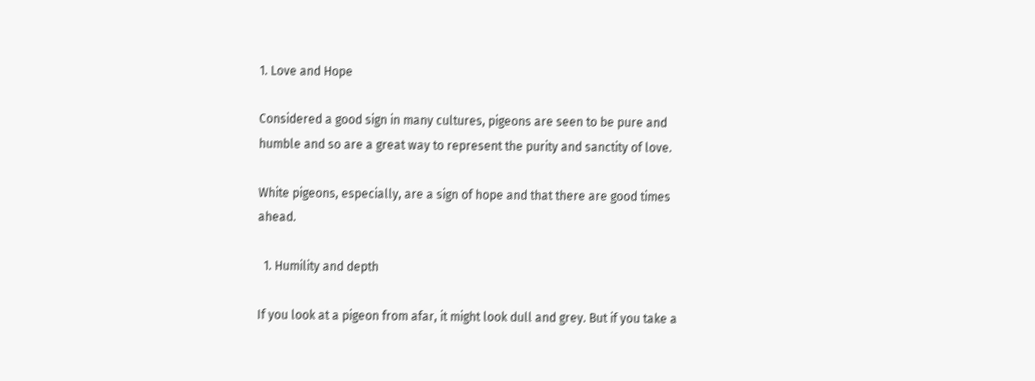1. Love and Hope

Considered a good sign in many cultures, pigeons are seen to be pure and humble and so are a great way to represent the purity and sanctity of love.

White pigeons, especially, are a sign of hope and that there are good times ahead.

  1. Humility and depth

If you look at a pigeon from afar, it might look dull and grey. But if you take a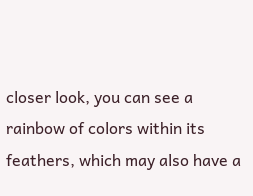closer look, you can see a rainbow of colors within its feathers, which may also have a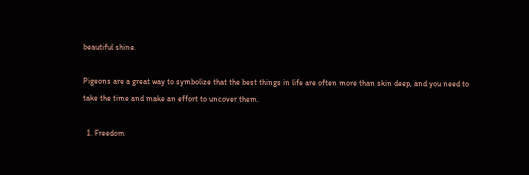beautiful shine.

Pigeons are a great way to symbolize that the best things in life are often more than skin deep, and you need to take the time and make an effort to uncover them.

  1. Freedom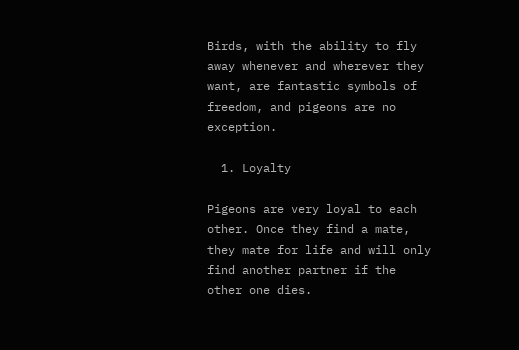Birds, with the ability to fly away whenever and wherever they want, are fantastic symbols of freedom, and pigeons are no exception.

  1. Loyalty

Pigeons are very loyal to each other. Once they find a mate, they mate for life and will only find another partner if the other one dies.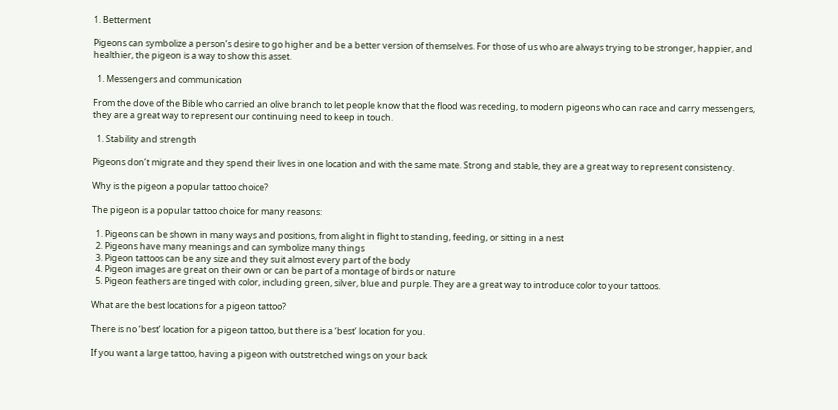1. Betterment

Pigeons can symbolize a person’s desire to go higher and be a better version of themselves. For those of us who are always trying to be stronger, happier, and healthier, the pigeon is a way to show this asset.

  1. Messengers and communication

From the dove of the Bible who carried an olive branch to let people know that the flood was receding, to modern pigeons who can race and carry messengers, they are a great way to represent our continuing need to keep in touch.

  1. Stability and strength

Pigeons don’t migrate and they spend their lives in one location and with the same mate. Strong and stable, they are a great way to represent consistency.

Why is the pigeon a popular tattoo choice?

The pigeon is a popular tattoo choice for many reasons:

  1. Pigeons can be shown in many ways and positions, from alight in flight to standing, feeding, or sitting in a nest
  2. Pigeons have many meanings and can symbolize many things
  3. Pigeon tattoos can be any size and they suit almost every part of the body
  4. Pigeon images are great on their own or can be part of a montage of birds or nature
  5. Pigeon feathers are tinged with color, including green, silver, blue and purple. They are a great way to introduce color to your tattoos.

What are the best locations for a pigeon tattoo?

There is no ‘best’ location for a pigeon tattoo, but there is a ‘best’ location for you.

If you want a large tattoo, having a pigeon with outstretched wings on your back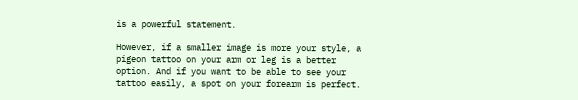is a powerful statement.

However, if a smaller image is more your style, a pigeon tattoo on your arm or leg is a better option. And if you want to be able to see your tattoo easily, a spot on your forearm is perfect.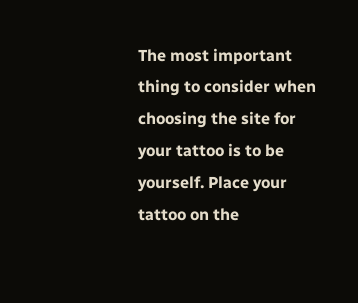The most important thing to consider when choosing the site for your tattoo is to be yourself. Place your tattoo on the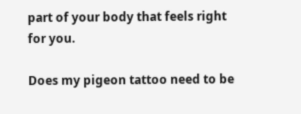part of your body that feels right for you.

Does my pigeon tattoo need to be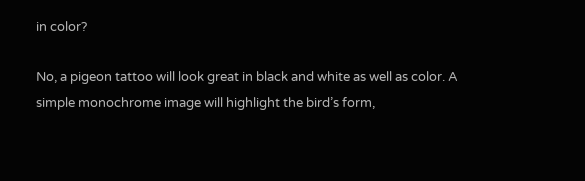in color?

No, a pigeon tattoo will look great in black and white as well as color. A simple monochrome image will highlight the bird’s form,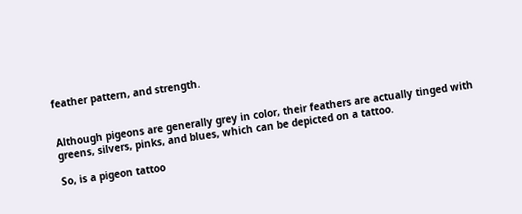feather pattern, and strength.


Although pigeons are generally grey in color, their feathers are actually tinged with greens, silvers, pinks, and blues, which can be depicted on a tattoo.

So, is a pigeon tattoo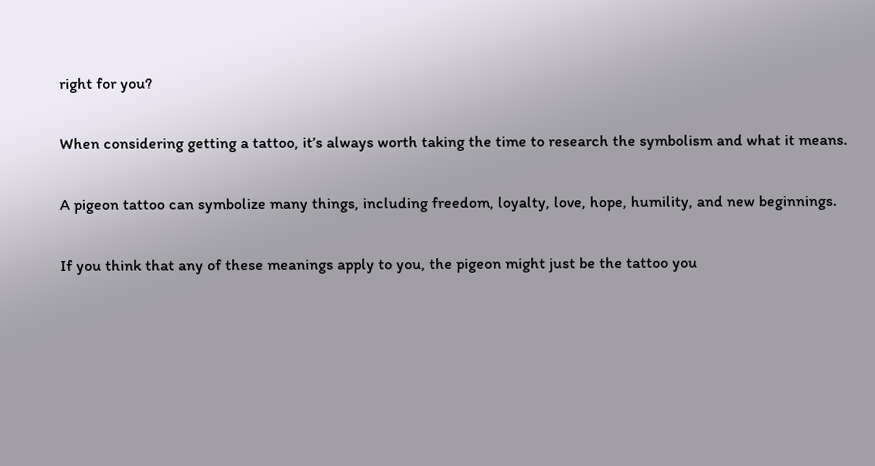right for you?

When considering getting a tattoo, it’s always worth taking the time to research the symbolism and what it means.

A pigeon tattoo can symbolize many things, including freedom, loyalty, love, hope, humility, and new beginnings.

If you think that any of these meanings apply to you, the pigeon might just be the tattoo you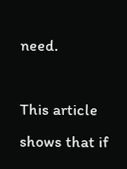need.

This article shows that if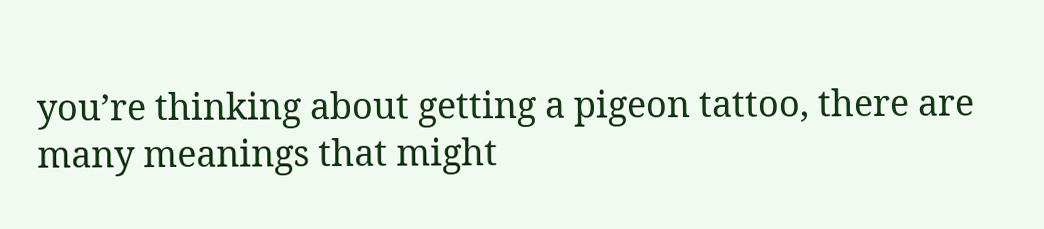you’re thinking about getting a pigeon tattoo, there are many meanings that might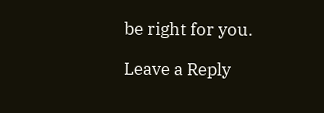be right for you.

Leave a Reply